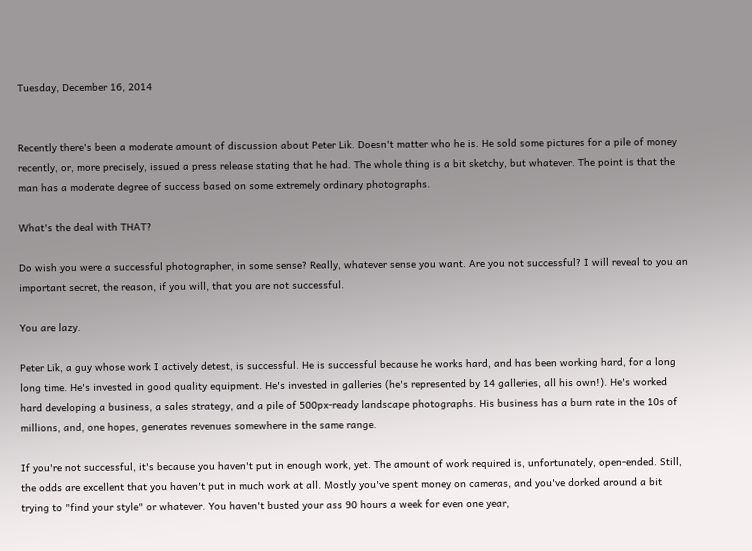Tuesday, December 16, 2014


Recently there's been a moderate amount of discussion about Peter Lik. Doesn't matter who he is. He sold some pictures for a pile of money recently, or, more precisely, issued a press release stating that he had. The whole thing is a bit sketchy, but whatever. The point is that the man has a moderate degree of success based on some extremely ordinary photographs.

What's the deal with THAT?

Do wish you were a successful photographer, in some sense? Really, whatever sense you want. Are you not successful? I will reveal to you an important secret, the reason, if you will, that you are not successful.

You are lazy.

Peter Lik, a guy whose work I actively detest, is successful. He is successful because he works hard, and has been working hard, for a long long time. He's invested in good quality equipment. He's invested in galleries (he's represented by 14 galleries, all his own!). He's worked hard developing a business, a sales strategy, and a pile of 500px-ready landscape photographs. His business has a burn rate in the 10s of millions, and, one hopes, generates revenues somewhere in the same range.

If you're not successful, it's because you haven't put in enough work, yet. The amount of work required is, unfortunately, open-ended. Still, the odds are excellent that you haven't put in much work at all. Mostly you've spent money on cameras, and you've dorked around a bit trying to "find your style" or whatever. You haven't busted your ass 90 hours a week for even one year,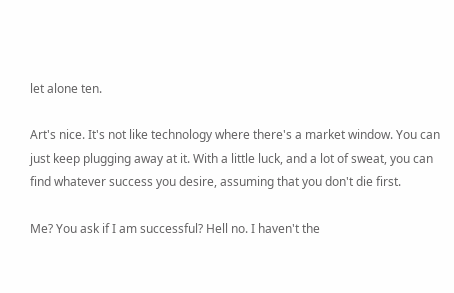let alone ten.

Art's nice. It's not like technology where there's a market window. You can just keep plugging away at it. With a little luck, and a lot of sweat, you can find whatever success you desire, assuming that you don't die first.

Me? You ask if I am successful? Hell no. I haven't the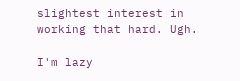slightest interest in working that hard. Ugh.

I'm lazy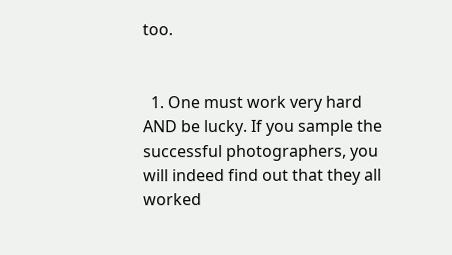too.


  1. One must work very hard AND be lucky. If you sample the successful photographers, you will indeed find out that they all worked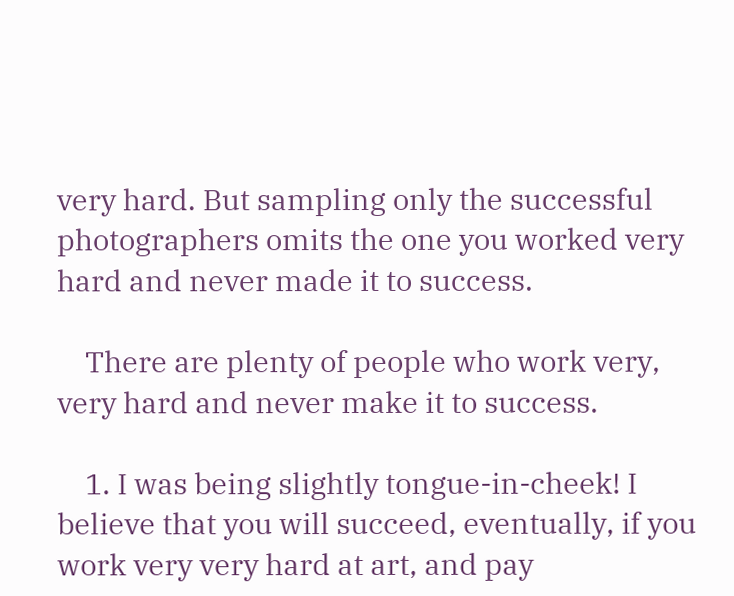very hard. But sampling only the successful photographers omits the one you worked very hard and never made it to success.

    There are plenty of people who work very, very hard and never make it to success.

    1. I was being slightly tongue-in-cheek! I believe that you will succeed, eventually, if you work very very hard at art, and pay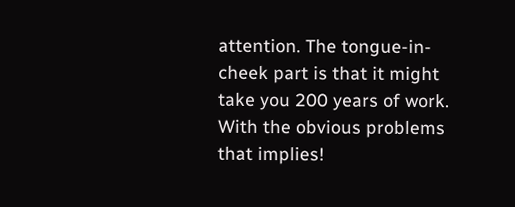attention. The tongue-in-cheek part is that it might take you 200 years of work. With the obvious problems that implies!